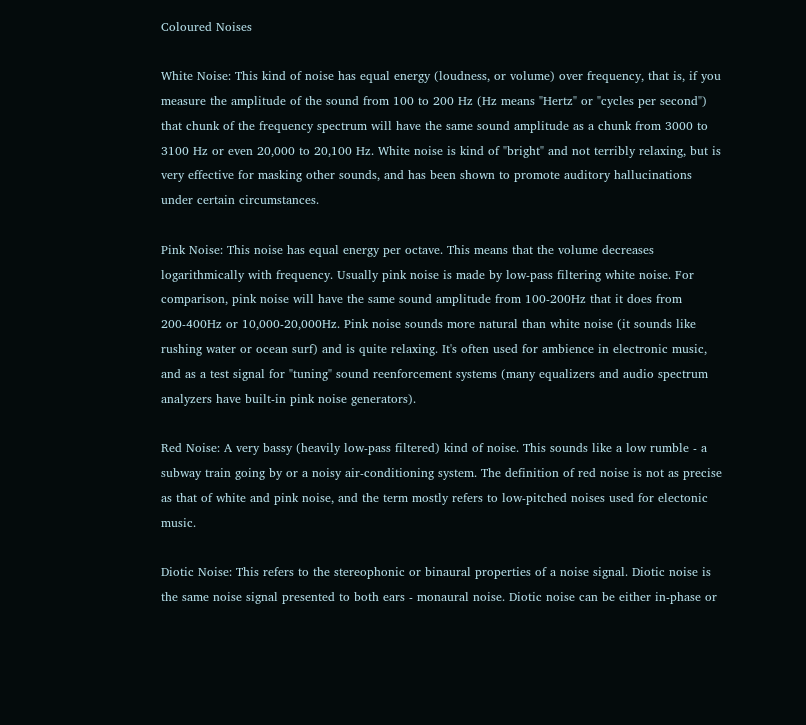Coloured Noises

White Noise: This kind of noise has equal energy (loudness, or volume) over frequency, that is, if you measure the amplitude of the sound from 100 to 200 Hz (Hz means "Hertz" or "cycles per second") that chunk of the frequency spectrum will have the same sound amplitude as a chunk from 3000 to 3100 Hz or even 20,000 to 20,100 Hz. White noise is kind of "bright" and not terribly relaxing, but is very effective for masking other sounds, and has been shown to promote auditory hallucinations under certain circumstances.

Pink Noise: This noise has equal energy per octave. This means that the volume decreases logarithmically with frequency. Usually pink noise is made by low-pass filtering white noise. For comparison, pink noise will have the same sound amplitude from 100-200Hz that it does from 200-400Hz or 10,000-20,000Hz. Pink noise sounds more natural than white noise (it sounds like rushing water or ocean surf) and is quite relaxing. It's often used for ambience in electronic music, and as a test signal for "tuning" sound reenforcement systems (many equalizers and audio spectrum analyzers have built-in pink noise generators).

Red Noise: A very bassy (heavily low-pass filtered) kind of noise. This sounds like a low rumble - a subway train going by or a noisy air-conditioning system. The definition of red noise is not as precise as that of white and pink noise, and the term mostly refers to low-pitched noises used for electonic music.

Diotic Noise: This refers to the stereophonic or binaural properties of a noise signal. Diotic noise is the same noise signal presented to both ears - monaural noise. Diotic noise can be either in-phase or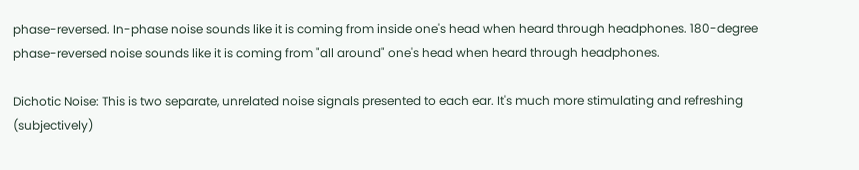phase-reversed. In-phase noise sounds like it is coming from inside one's head when heard through headphones. 180-degree phase-reversed noise sounds like it is coming from "all around" one's head when heard through headphones.

Dichotic Noise: This is two separate, unrelated noise signals presented to each ear. It's much more stimulating and refreshing (subjectively)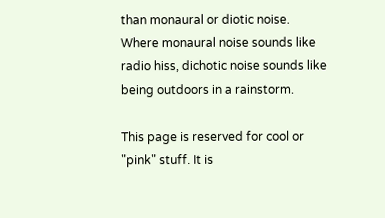than monaural or diotic noise. Where monaural noise sounds like radio hiss, dichotic noise sounds like being outdoors in a rainstorm.

This page is reserved for cool or "pink" stuff. It is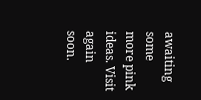awaiting some more pink ideas. Visit again soon.